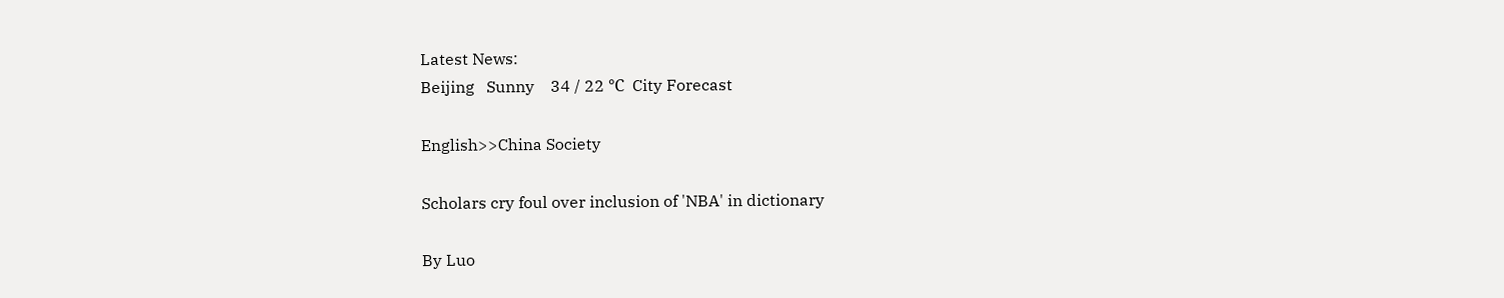Latest News:
Beijing   Sunny    34 / 22 ℃  City Forecast

English>>China Society

Scholars cry foul over inclusion of 'NBA' in dictionary

By Luo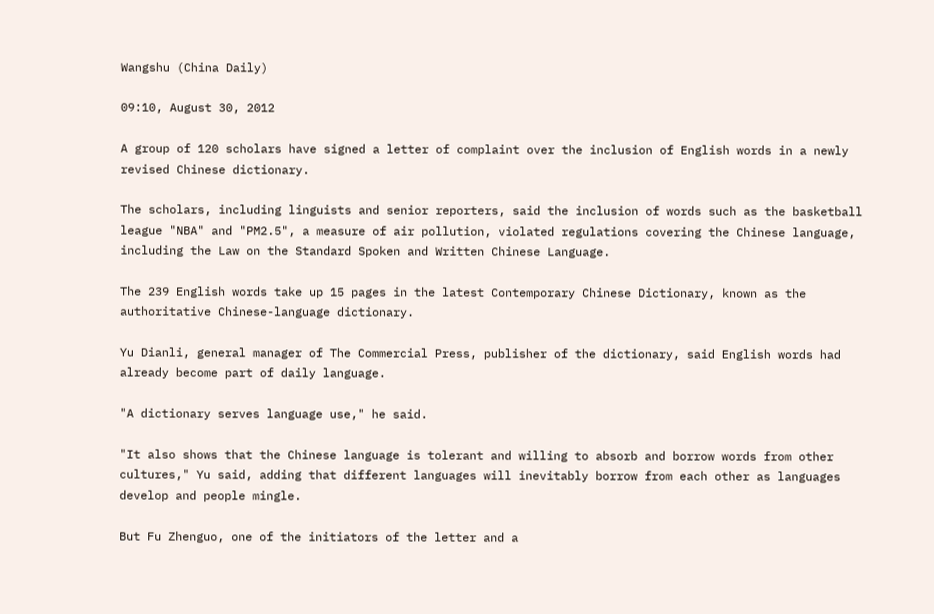Wangshu (China Daily)

09:10, August 30, 2012

A group of 120 scholars have signed a letter of complaint over the inclusion of English words in a newly revised Chinese dictionary.

The scholars, including linguists and senior reporters, said the inclusion of words such as the basketball league "NBA" and "PM2.5", a measure of air pollution, violated regulations covering the Chinese language, including the Law on the Standard Spoken and Written Chinese Language.

The 239 English words take up 15 pages in the latest Contemporary Chinese Dictionary, known as the authoritative Chinese-language dictionary.

Yu Dianli, general manager of The Commercial Press, publisher of the dictionary, said English words had already become part of daily language.

"A dictionary serves language use," he said.

"It also shows that the Chinese language is tolerant and willing to absorb and borrow words from other cultures," Yu said, adding that different languages will inevitably borrow from each other as languages develop and people mingle.

But Fu Zhenguo, one of the initiators of the letter and a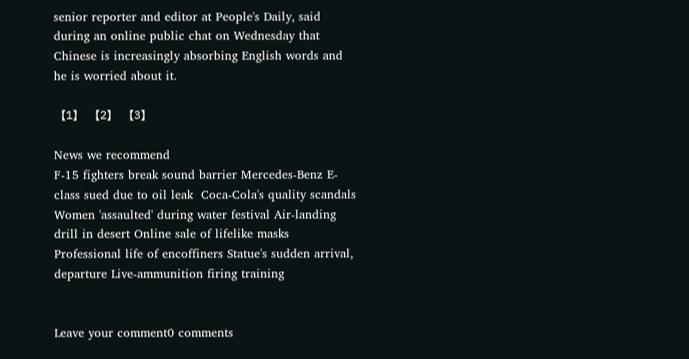senior reporter and editor at People's Daily, said during an online public chat on Wednesday that Chinese is increasingly absorbing English words and he is worried about it.

【1】 【2】 【3】

News we recommend
F-15 fighters break sound barrier Mercedes-Benz E-class sued due to oil leak  Coca-Cola's quality scandals
Women 'assaulted' during water festival Air-landing drill in desert Online sale of lifelike masks
Professional life of encoffiners Statue's sudden arrival, departure Live-ammunition firing training


Leave your comment0 comments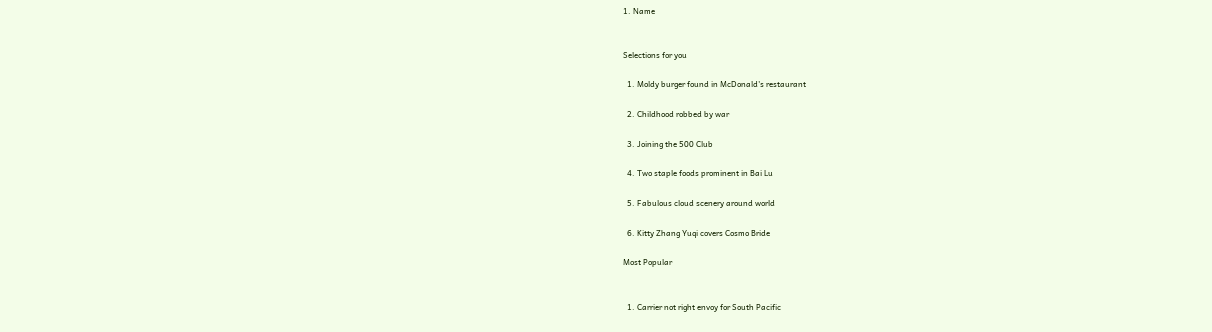1. Name


Selections for you

  1. Moldy burger found in McDonald's restaurant

  2. Childhood robbed by war

  3. Joining the 500 Club

  4. Two staple foods prominent in Bai Lu

  5. Fabulous cloud scenery around world

  6. Kitty Zhang Yuqi covers Cosmo Bride

Most Popular


  1. Carrier not right envoy for South Pacific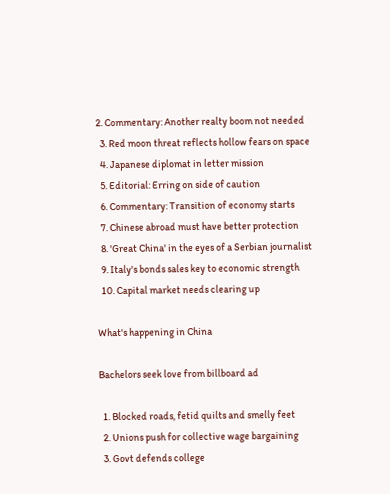2. Commentary: Another realty boom not needed
  3. Red moon threat reflects hollow fears on space
  4. Japanese diplomat in letter mission
  5. Editorial: Erring on side of caution
  6. Commentary: Transition of economy starts
  7. Chinese abroad must have better protection
  8. 'Great China' in the eyes of a Serbian journalist
  9. Italy's bonds sales key to economic strength
  10. Capital market needs clearing up

What's happening in China

Bachelors seek love from billboard ad

  1. Blocked roads, fetid quilts and smelly feet
  2. Unions push for collective wage bargaining
  3. Govt defends college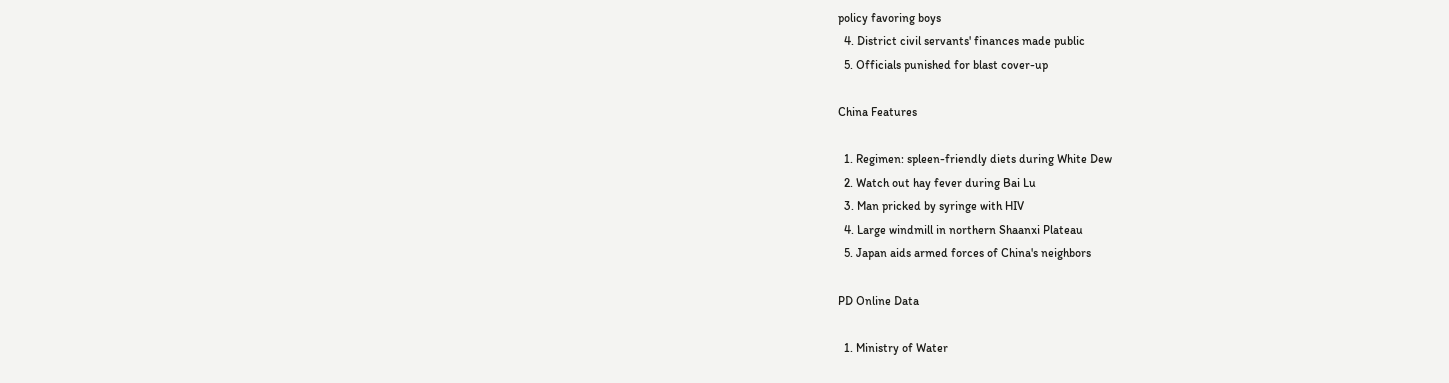policy favoring boys
  4. District civil servants' finances made public
  5. Officials punished for blast cover-up

China Features

  1. Regimen: spleen-friendly diets during White Dew
  2. Watch out hay fever during Bai Lu
  3. Man pricked by syringe with HIV
  4. Large windmill in northern Shaanxi Plateau
  5. Japan aids armed forces of China's neighbors

PD Online Data

  1. Ministry of Water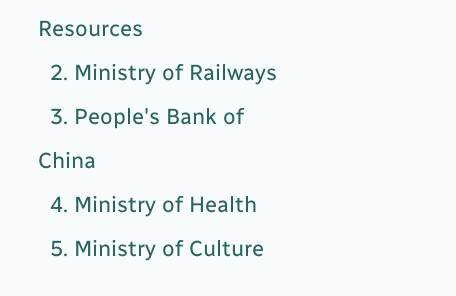Resources
  2. Ministry of Railways
  3. People's Bank of China
  4. Ministry of Health
  5. Ministry of Culture